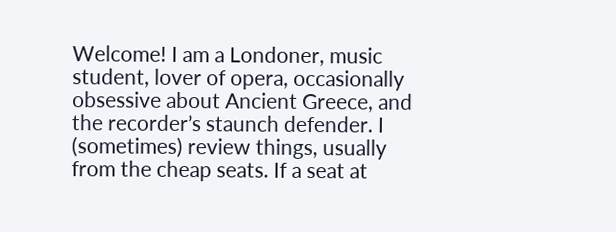Welcome! I am a Londoner, music student, lover of opera, occasionally obsessive about Ancient Greece, and the recorder’s staunch defender. I (sometimes) review things, usually from the cheap seats. If a seat at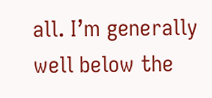all. I’m generally well below the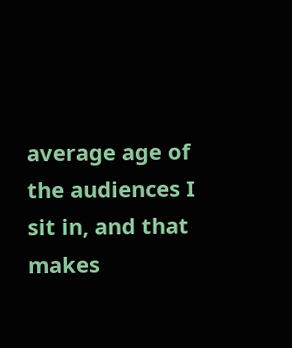average age of the audiences I sit in, and that makes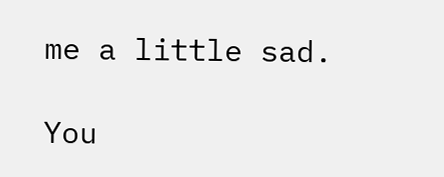me a little sad.

You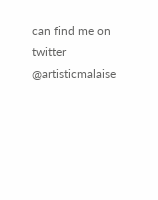can find me on twitter @artisticmalaise